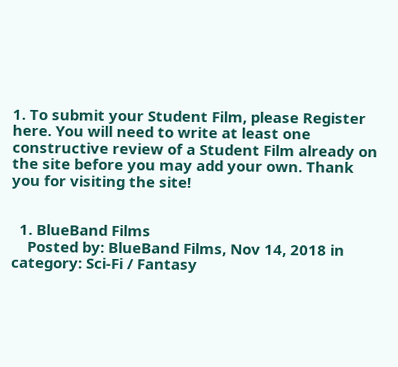1. To submit your Student Film, please Register here. You will need to write at least one constructive review of a Student Film already on the site before you may add your own. Thank you for visiting the site!


  1. BlueBand Films
    Posted by: BlueBand Films, Nov 14, 2018 in category: Sci-Fi / Fantasy